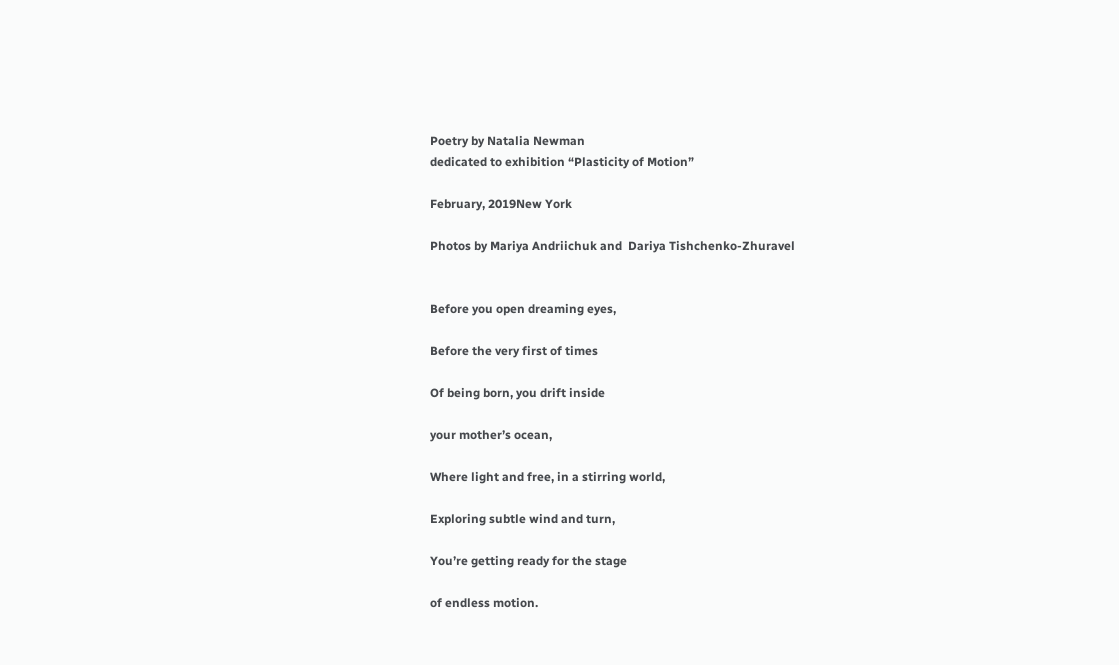Poetry by Natalia Newman
dedicated to exhibition “Plasticity of Motion”

February, 2019New York

Photos by Mariya Andriichuk and  Dariya Tishchenko-Zhuravel


Before you open dreaming eyes,

Before the very first of times

Of being born, you drift inside

your mother’s ocean,

Where light and free, in a stirring world,

Exploring subtle wind and turn,

You’re getting ready for the stage

of endless motion.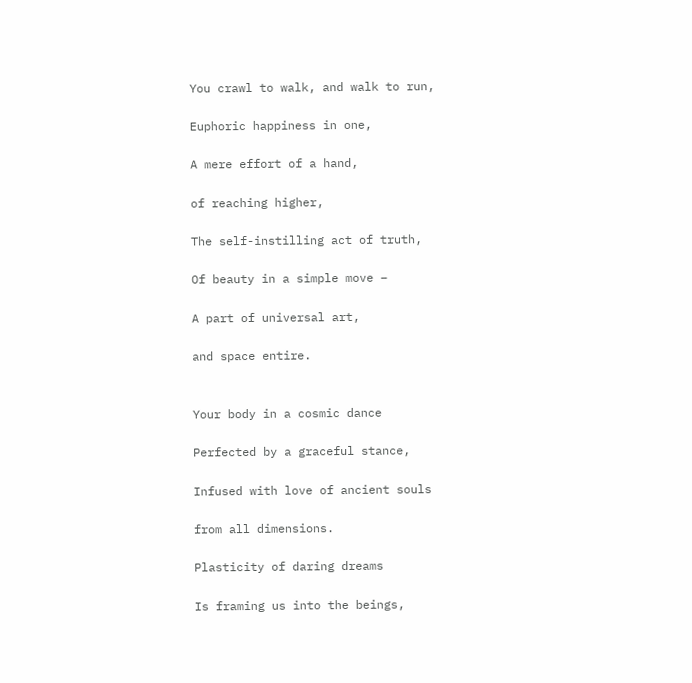You crawl to walk, and walk to run,

Euphoric happiness in one,

A mere effort of a hand,

of reaching higher,

The self-instilling act of truth,

Of beauty in a simple move –

A part of universal art,

and space entire.


Your body in a cosmic dance

Perfected by a graceful stance,

Infused with love of ancient souls

from all dimensions.

Plasticity of daring dreams

Is framing us into the beings,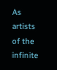As artists of the infinite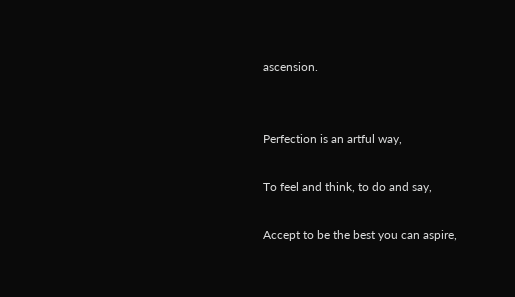ascension.


Perfection is an artful way,

To feel and think, to do and say,

Accept to be the best you can aspire,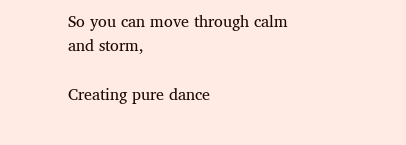So you can move through calm and storm,

Creating pure dance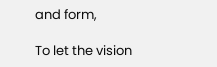and form,

To let the vision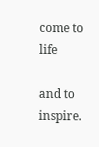come to life

and to inspire.